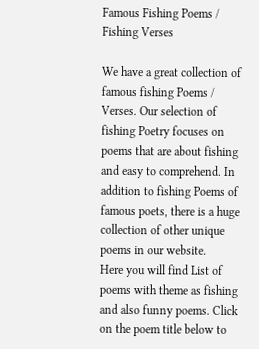Famous Fishing Poems / Fishing Verses

We have a great collection of famous fishing Poems / Verses. Our selection of fishing Poetry focuses on poems that are about fishing and easy to comprehend. In addition to fishing Poems of famous poets, there is a huge collection of other unique poems in our website.
Here you will find List of poems with theme as fishing and also funny poems. Click on the poem title below to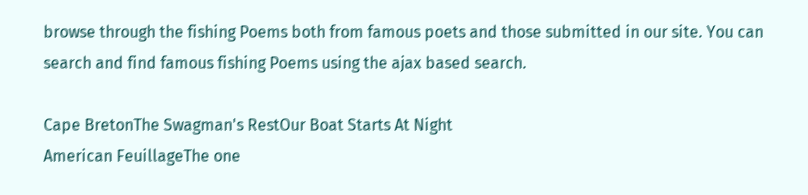browse through the fishing Poems both from famous poets and those submitted in our site. You can search and find famous fishing Poems using the ajax based search.

Cape BretonThe Swagman's RestOur Boat Starts At Night
American FeuillageThe one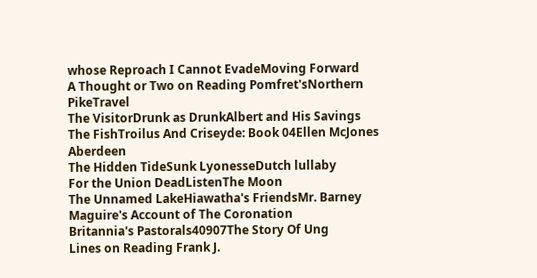whose Reproach I Cannot EvadeMoving Forward
A Thought or Two on Reading Pomfret'sNorthern PikeTravel
The VisitorDrunk as DrunkAlbert and His Savings
The FishTroilus And Criseyde: Book 04Ellen McJones Aberdeen
The Hidden TideSunk LyonesseDutch lullaby
For the Union DeadListenThe Moon
The Unnamed LakeHiawatha's FriendsMr. Barney Maguire's Account of The Coronation
Britannia's Pastorals40907The Story Of Ung
Lines on Reading Frank J.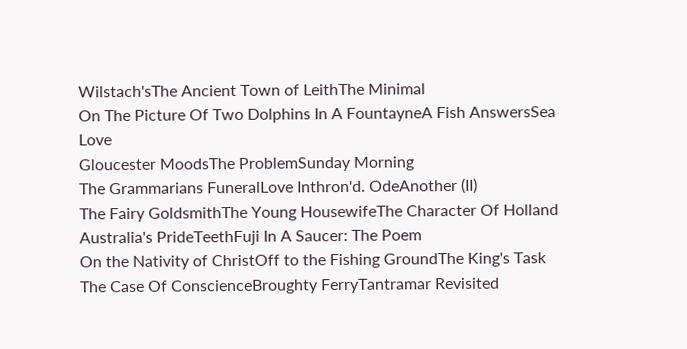Wilstach'sThe Ancient Town of LeithThe Minimal
On The Picture Of Two Dolphins In A FountayneA Fish AnswersSea Love
Gloucester MoodsThe ProblemSunday Morning
The Grammarians FuneralLove Inthron'd. OdeAnother (II)
The Fairy GoldsmithThe Young HousewifeThe Character Of Holland
Australia's PrideTeethFuji In A Saucer: The Poem
On the Nativity of ChristOff to the Fishing GroundThe King's Task
The Case Of ConscienceBroughty FerryTantramar Revisited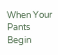When Your Pants Begin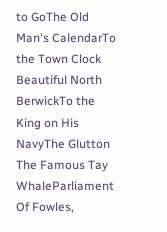to GoThe Old Man's CalendarTo the Town Clock
Beautiful North BerwickTo the King on His NavyThe Glutton
The Famous Tay WhaleParliament Of Fowles,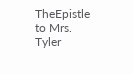TheEpistle to Mrs. Tyler